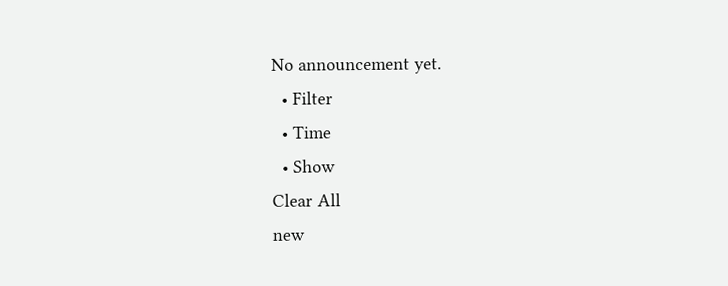No announcement yet.
  • Filter
  • Time
  • Show
Clear All
new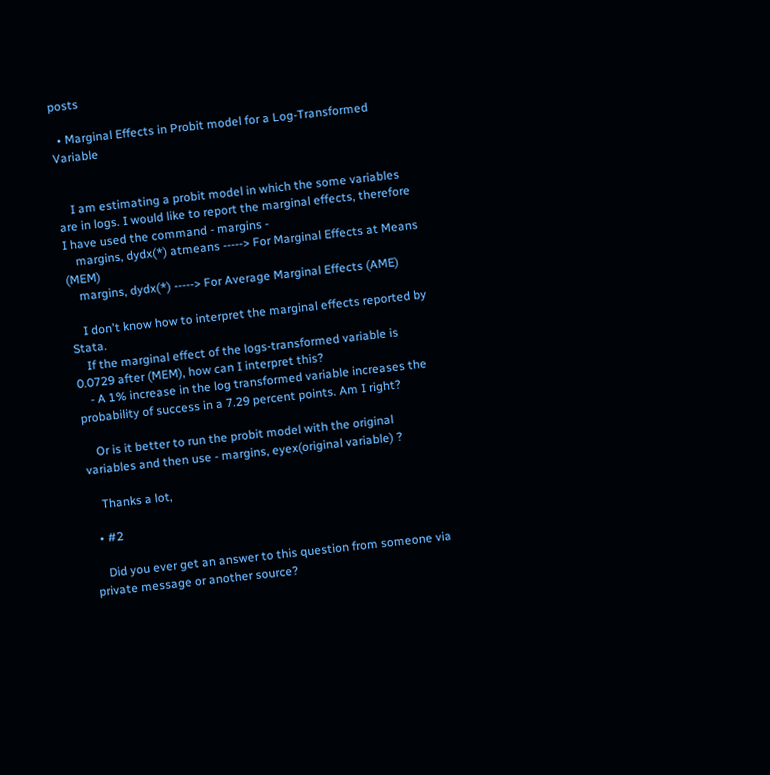posts

  • Marginal Effects in Probit model for a Log-Transformed Variable


    I am estimating a probit model in which the some variables are in logs. I would like to report the marginal effects, therefore I have used the command - margins -
    margins, dydx(*) atmeans -----> For Marginal Effects at Means (MEM)
    margins, dydx(*) -----> For Average Marginal Effects (AME)

    I don't know how to interpret the marginal effects reported by Stata.
    If the marginal effect of the logs-transformed variable is 0.0729 after (MEM), how can I interpret this?
    - A 1% increase in the log transformed variable increases the probability of success in a 7.29 percent points. Am I right?

    Or is it better to run the probit model with the original variables and then use - margins, eyex(original variable) ?

    Thanks a lot,

  • #2

    Did you ever get an answer to this question from someone via private message or another source?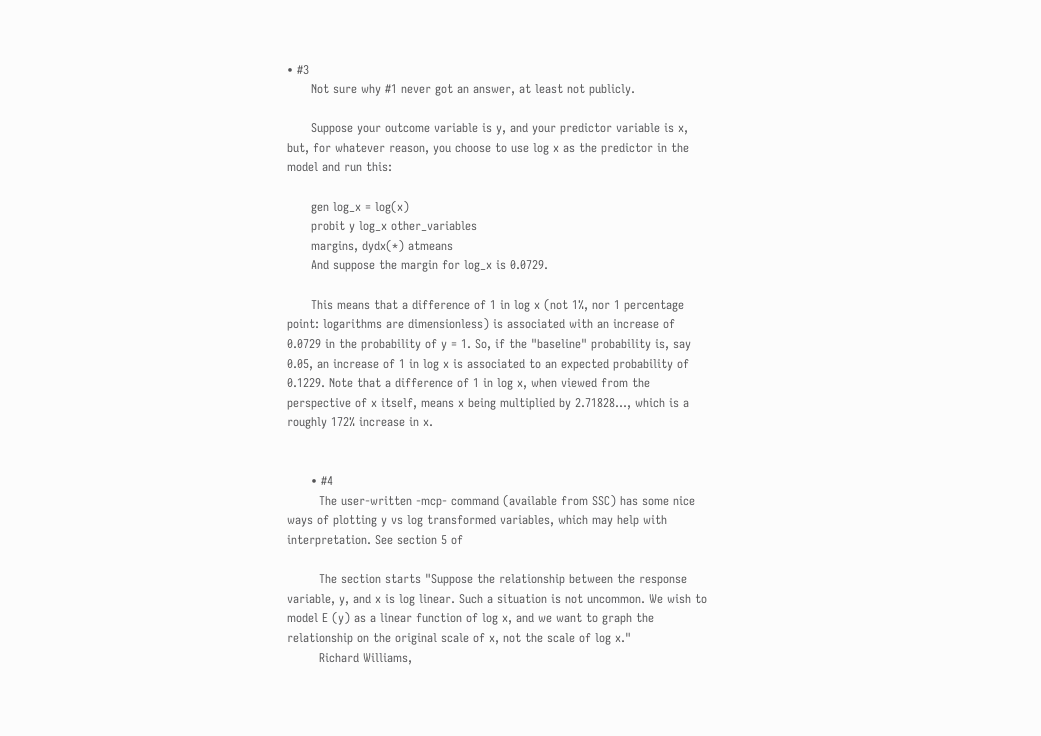• #3
      Not sure why #1 never got an answer, at least not publicly.

      Suppose your outcome variable is y, and your predictor variable is x, but, for whatever reason, you choose to use log x as the predictor in the model and run this:

      gen log_x = log(x)
      probit y log_x other_variables
      margins, dydx(*) atmeans
      And suppose the margin for log_x is 0.0729.

      This means that a difference of 1 in log x (not 1%, nor 1 percentage point: logarithms are dimensionless) is associated with an increase of 0.0729 in the probability of y = 1. So, if the "baseline" probability is, say 0.05, an increase of 1 in log x is associated to an expected probability of 0.1229. Note that a difference of 1 in log x, when viewed from the perspective of x itself, means x being multiplied by 2.71828..., which is a roughly 172% increase in x.


      • #4
        The user-written -mcp- command (available from SSC) has some nice ways of plotting y vs log transformed variables, which may help with interpretation. See section 5 of

        The section starts "Suppose the relationship between the response variable, y, and x is log linear. Such a situation is not uncommon. We wish to model E (y) as a linear function of log x, and we want to graph the relationship on the original scale of x, not the scale of log x."
        Richard Williams,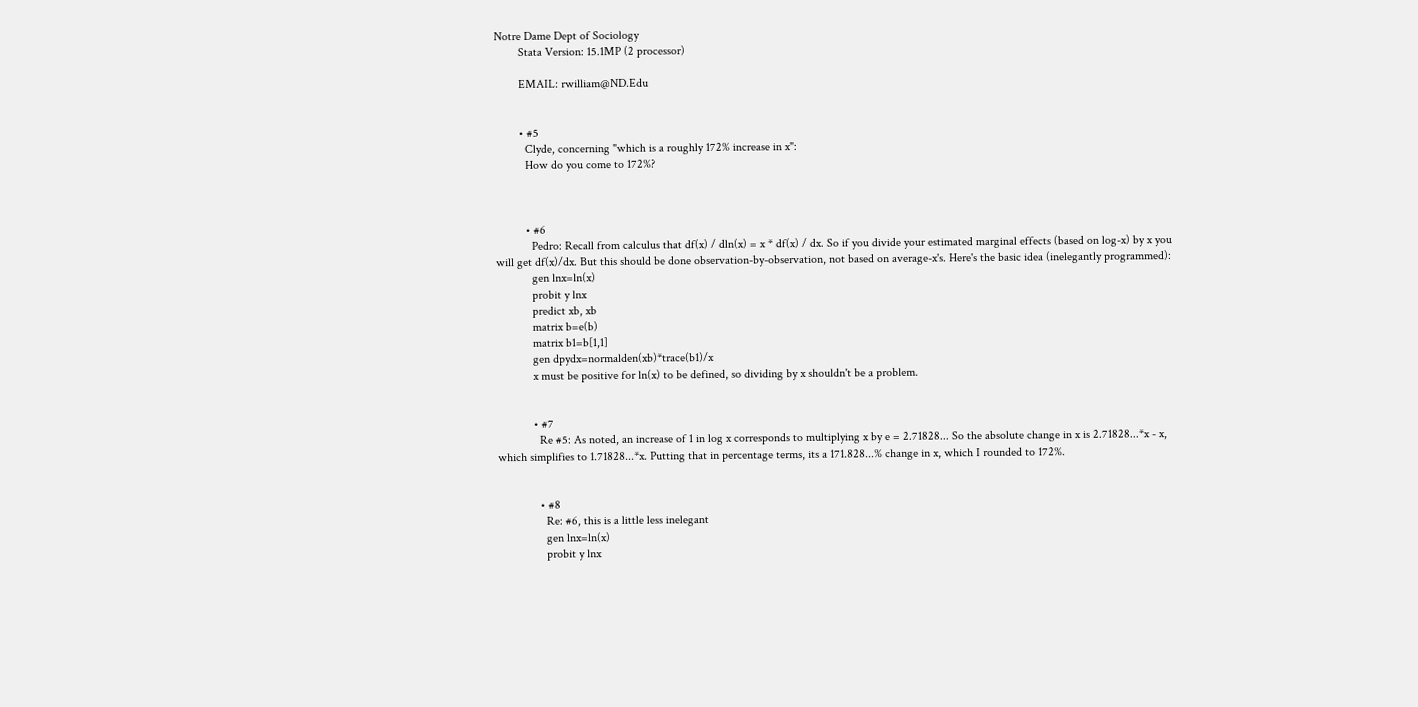Notre Dame Dept of Sociology
        Stata Version: 15.1MP (2 processor)

        EMAIL: rwilliam@ND.Edu


        • #5
          Clyde, concerning "which is a roughly 172% increase in x":
          How do you come to 172%?



          • #6
            Pedro: Recall from calculus that df(x) / dln(x) = x * df(x) / dx. So if you divide your estimated marginal effects (based on log-x) by x you will get df(x)/dx. But this should be done observation-by-observation, not based on average-x's. Here's the basic idea (inelegantly programmed):
            gen lnx=ln(x)
            probit y lnx
            predict xb, xb
            matrix b=e(b)
            matrix b1=b[1,1]
            gen dpydx=normalden(xb)*trace(b1)/x
            x must be positive for ln(x) to be defined, so dividing by x shouldn't be a problem.


            • #7
              Re #5: As noted, an increase of 1 in log x corresponds to multiplying x by e = 2.71828... So the absolute change in x is 2.71828...*x - x, which simplifies to 1.71828...*x. Putting that in percentage terms, its a 171.828...% change in x, which I rounded to 172%.


              • #8
                Re: #6, this is a little less inelegant
                gen lnx=ln(x)
                probit y lnx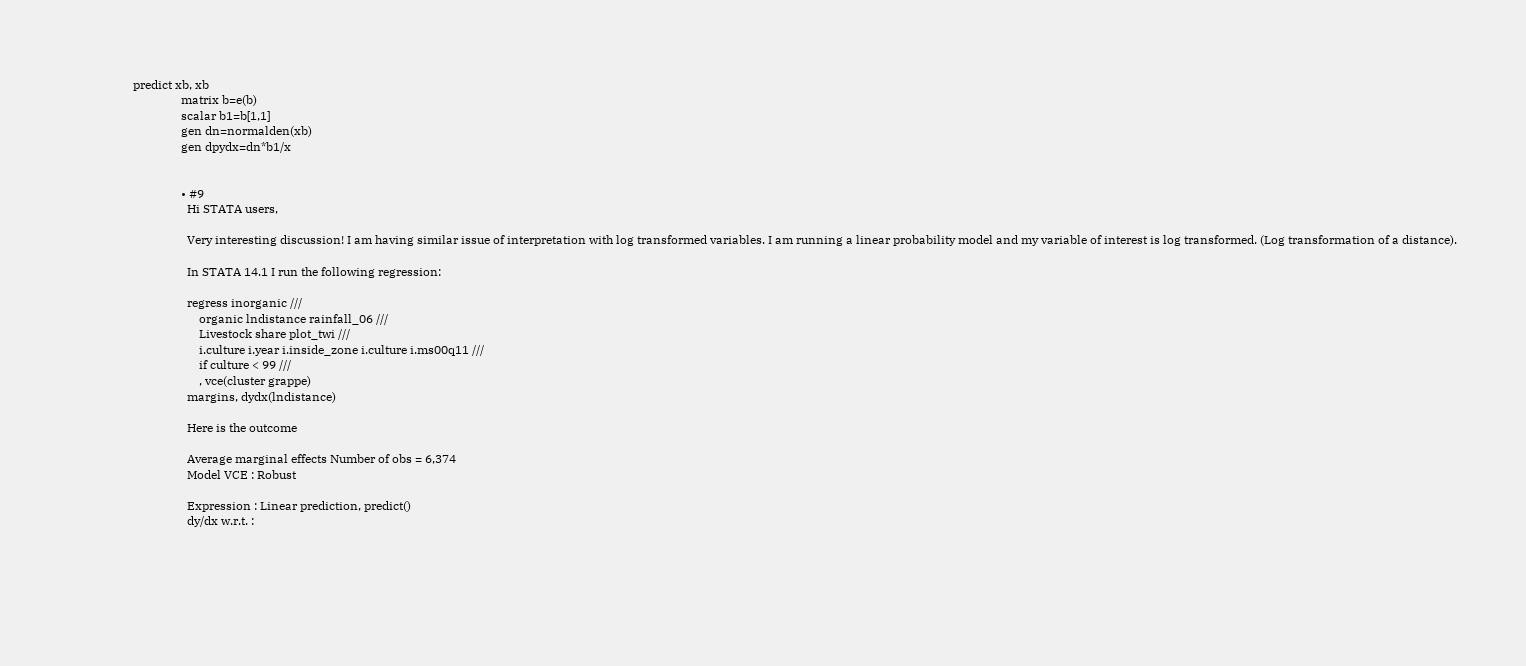predict xb, xb
                matrix b=e(b)
                scalar b1=b[1,1]
                gen dn=normalden(xb)
                gen dpydx=dn*b1/x


                • #9
                  Hi STATA users,

                  Very interesting discussion! I am having similar issue of interpretation with log transformed variables. I am running a linear probability model and my variable of interest is log transformed. (Log transformation of a distance).

                  In STATA 14.1 I run the following regression:

                  regress inorganic ///
                      organic lndistance rainfall_06 ///
                      Livestock share plot_twi ///
                      i.culture i.year i.inside_zone i.culture i.ms00q11 ///
                      if culture < 99 ///
                      , vce(cluster grappe)
                  margins, dydx(lndistance)

                  Here is the outcome

                  Average marginal effects Number of obs = 6,374
                  Model VCE : Robust

                  Expression : Linear prediction, predict()
                  dy/dx w.r.t. :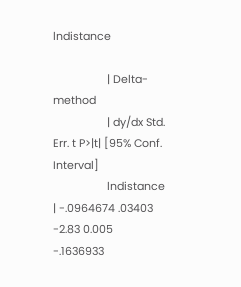lndistance

                  | Delta-method
                  | dy/dx Std. Err. t P>|t| [95% Conf. Interval]
                  lndistance | -.0964674 .03403 -2.83 0.005 -.1636933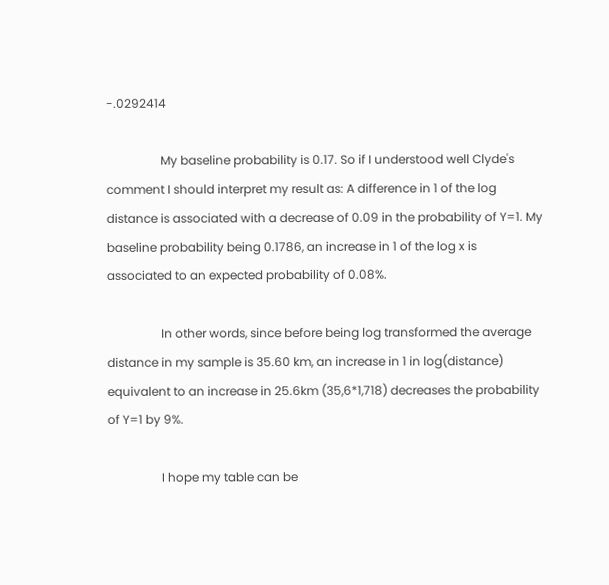-.0292414

                  My baseline probability is 0.17. So if I understood well Clyde's comment I should interpret my result as: A difference in 1 of the log distance is associated with a decrease of 0.09 in the probability of Y=1. My baseline probability being 0.1786, an increase in 1 of the log x is associated to an expected probability of 0.08%.

                  In other words, since before being log transformed the average distance in my sample is 35.60 km, an increase in 1 in log(distance) equivalent to an increase in 25.6km (35,6*1,718) decreases the probability of Y=1 by 9%.

                  I hope my table can be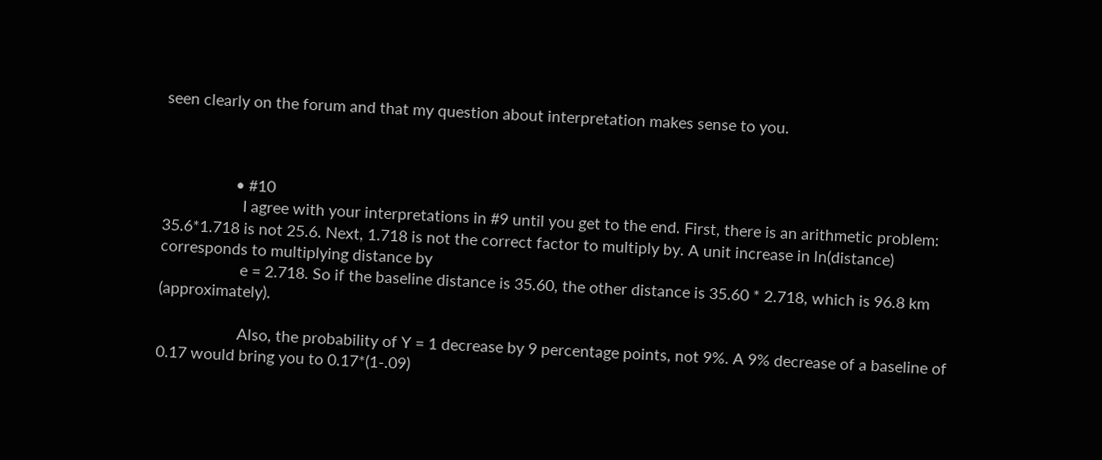seen clearly on the forum and that my question about interpretation makes sense to you.



                  • #10
                    I agree with your interpretations in #9 until you get to the end. First, there is an arithmetic problem: 35.6*1.718 is not 25.6. Next, 1.718 is not the correct factor to multiply by. A unit increase in ln(distance) corresponds to multiplying distance by
                    e = 2.718. So if the baseline distance is 35.60, the other distance is 35.60 * 2.718, which is 96.8 km (approximately).

                    Also, the probability of Y = 1 decrease by 9 percentage points, not 9%. A 9% decrease of a baseline of 0.17 would bring you to 0.17*(1-.09)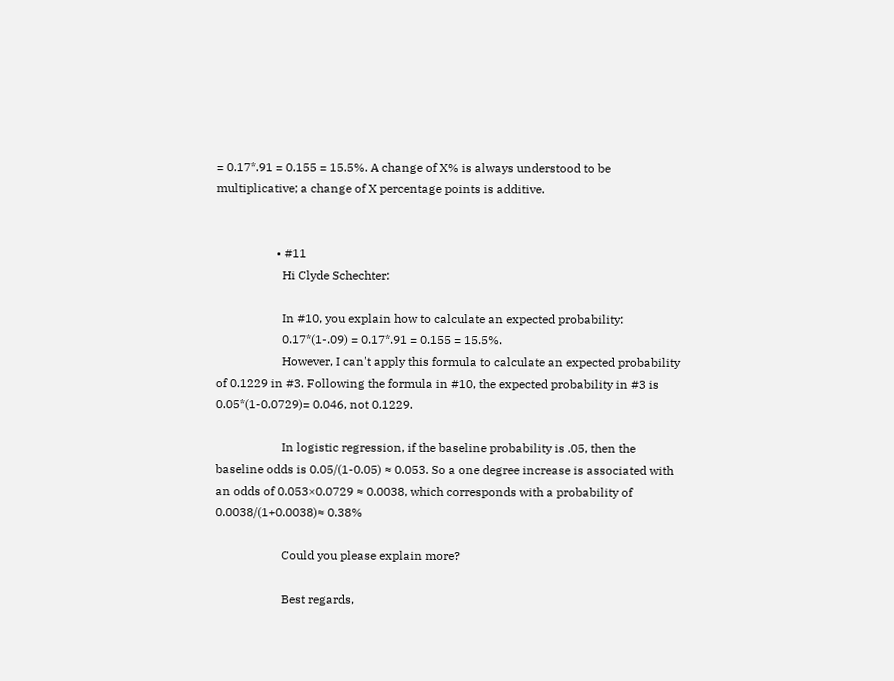= 0.17*.91 = 0.155 = 15.5%. A change of X% is always understood to be multiplicative; a change of X percentage points is additive.


                    • #11
                      Hi Clyde Schechter:

                      In #10, you explain how to calculate an expected probability:
                      0.17*(1-.09) = 0.17*.91 = 0.155 = 15.5%.
                      However, I can't apply this formula to calculate an expected probability of 0.1229 in #3. Following the formula in #10, the expected probability in #3 is 0.05*(1-0.0729)= 0.046, not 0.1229.

                      In logistic regression, if the baseline probability is .05, then the baseline odds is 0.05/(1-0.05) ≈ 0.053. So a one degree increase is associated with an odds of 0.053×0.0729 ≈ 0.0038, which corresponds with a probability of 0.0038/(1+0.0038)≈ 0.38%

                      Could you please explain more?

                      Best regards,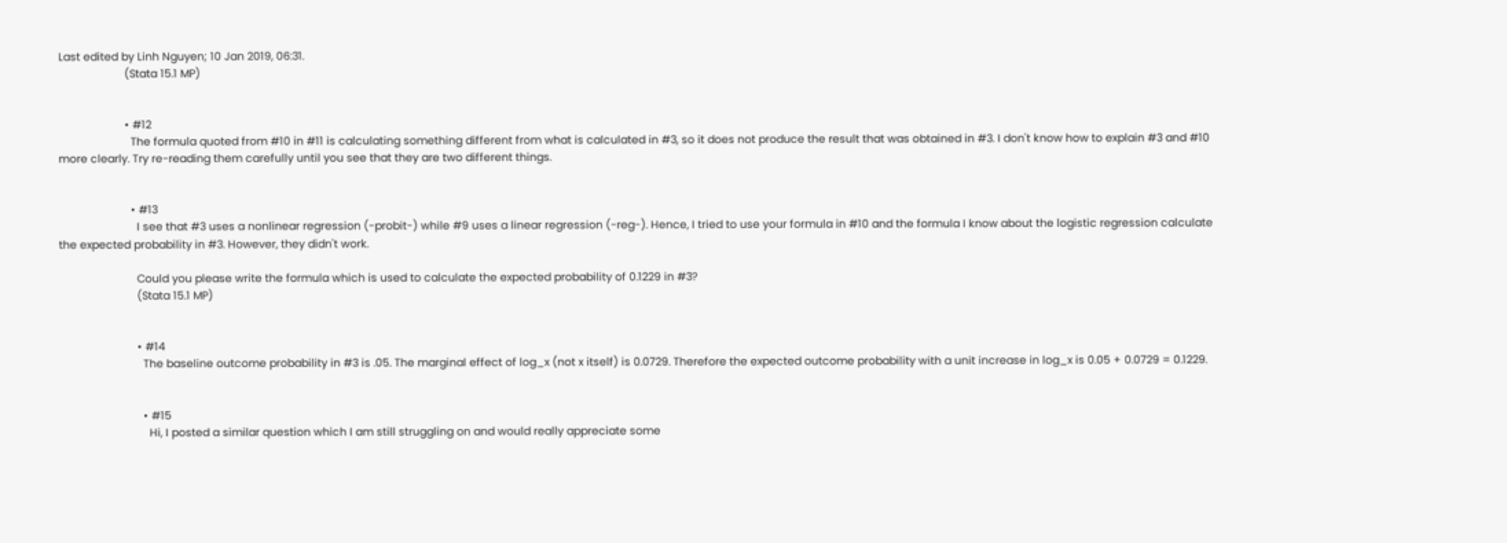Last edited by Linh Nguyen; 10 Jan 2019, 06:31.
                      (Stata 15.1 MP)


                      • #12
                        The formula quoted from #10 in #11 is calculating something different from what is calculated in #3, so it does not produce the result that was obtained in #3. I don't know how to explain #3 and #10 more clearly. Try re-reading them carefully until you see that they are two different things.


                        • #13
                          I see that #3 uses a nonlinear regression (-probit-) while #9 uses a linear regression (-reg-). Hence, I tried to use your formula in #10 and the formula I know about the logistic regression calculate the expected probability in #3. However, they didn't work.

                          Could you please write the formula which is used to calculate the expected probability of 0.1229 in #3?
                          (Stata 15.1 MP)


                          • #14
                            The baseline outcome probability in #3 is .05. The marginal effect of log_x (not x itself) is 0.0729. Therefore the expected outcome probability with a unit increase in log_x is 0.05 + 0.0729 = 0.1229.


                            • #15
                              Hi, I posted a similar question which I am still struggling on and would really appreciate some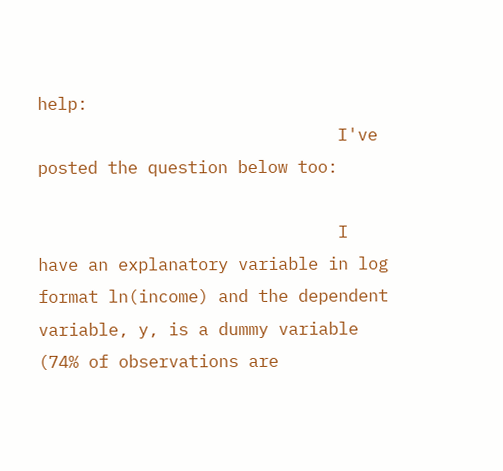help:
                              I've posted the question below too:

                              I have an explanatory variable in log format ln(income) and the dependent variable, y, is a dummy variable (74% of observations are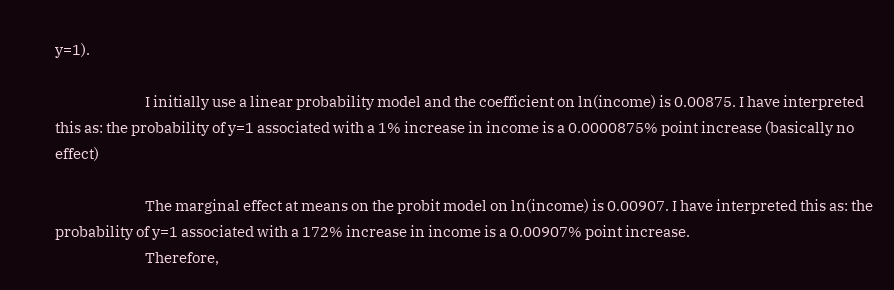y=1).

                              I initially use a linear probability model and the coefficient on ln(income) is 0.00875. I have interpreted this as: the probability of y=1 associated with a 1% increase in income is a 0.0000875% point increase (basically no effect)

                              The marginal effect at means on the probit model on ln(income) is 0.00907. I have interpreted this as: the probability of y=1 associated with a 172% increase in income is a 0.00907% point increase.
                              Therefore,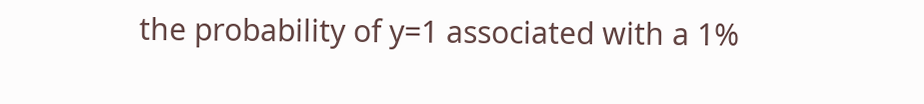the probability of y=1 associated with a 1%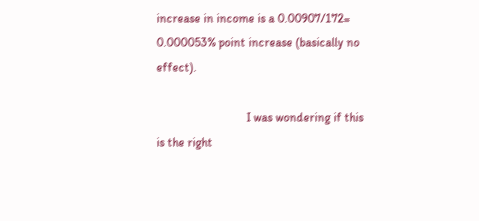increase in income is a 0.00907/172= 0.000053% point increase (basically no effect).

                              I was wondering if this is the right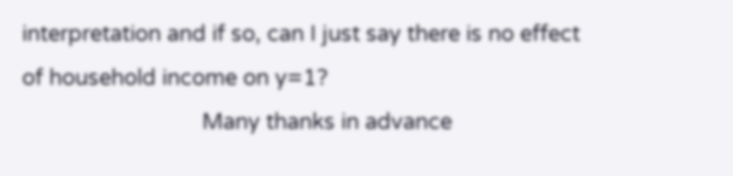interpretation and if so, can I just say there is no effect of household income on y=1?
                              Many thanks in advance